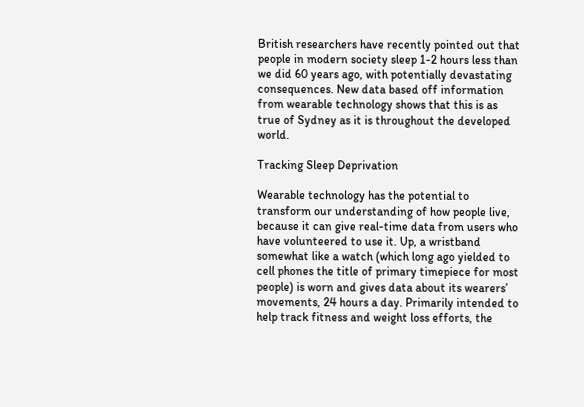British researchers have recently pointed out that people in modern society sleep 1-2 hours less than we did 60 years ago, with potentially devastating consequences. New data based off information from wearable technology shows that this is as true of Sydney as it is throughout the developed world.

Tracking Sleep Deprivation

Wearable technology has the potential to transform our understanding of how people live, because it can give real-time data from users who have volunteered to use it. Up, a wristband somewhat like a watch (which long ago yielded to cell phones the title of primary timepiece for most people) is worn and gives data about its wearers’ movements, 24 hours a day. Primarily intended to help track fitness and weight loss efforts, the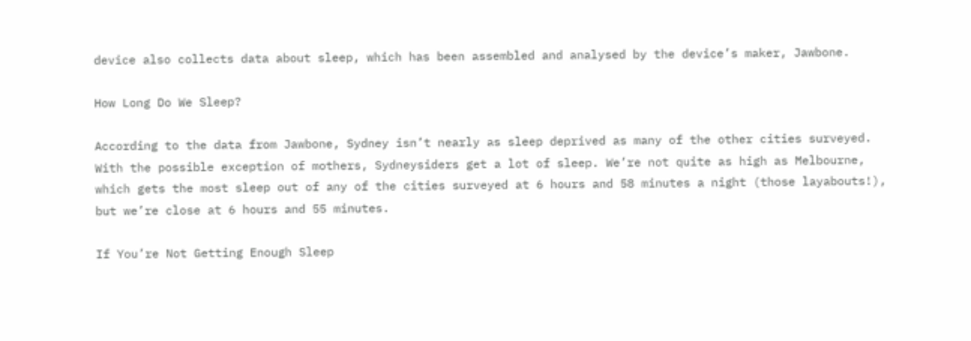device also collects data about sleep, which has been assembled and analysed by the device’s maker, Jawbone.

How Long Do We Sleep?

According to the data from Jawbone, Sydney isn’t nearly as sleep deprived as many of the other cities surveyed. With the possible exception of mothers, Sydneysiders get a lot of sleep. We’re not quite as high as Melbourne, which gets the most sleep out of any of the cities surveyed at 6 hours and 58 minutes a night (those layabouts!), but we’re close at 6 hours and 55 minutes.

If You’re Not Getting Enough Sleep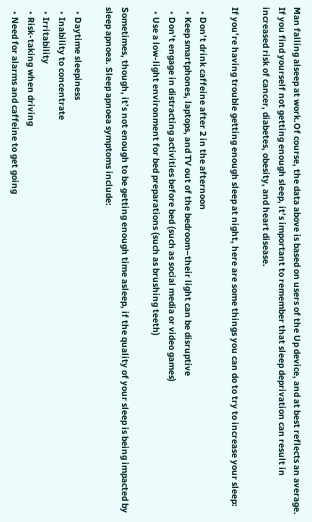Man falling alseep at work.Of course, the data above is based on users of the Up device, and at best reflects an average. If you find yourself not getting enough sleep, it’s important to remember that sleep deprivation can result in increased risk of cancer, diabetes, obesity, and heart disease.

If you’re having trouble getting enough sleep at night, here are some things you can do to try to increase your sleep:

  • Don’t drink caffeine after 2 in the afternoon
  • Keep smartphones, laptops, and TV out of the bedroom–their light can be disruptive
  • Don’t engage in distracting activities before bed (such as social media or video games)
  • Use a low-light environment for bed preparations (such as brushing teeth)

Sometimes, though, it’s not enough to be getting enough time asleep, if the quality of your sleep is being impacted by sleep apnoea. Sleep apnoea symptoms include:

  • Daytime sleepiness
  • Inability to concentrate
  • Irritability
  • Risk-taking when driving
  • Need for alarms and caffeine to get going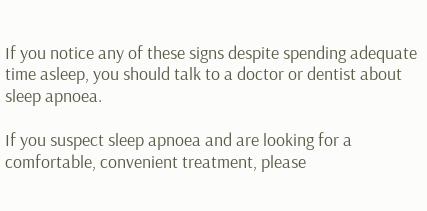If you notice any of these signs despite spending adequate time asleep, you should talk to a doctor or dentist about sleep apnoea.

If you suspect sleep apnoea and are looking for a comfortable, convenient treatment, please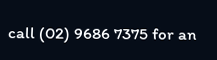call (02) 9686 7375 for an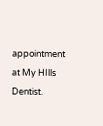appointment at My HIlls Dentist.